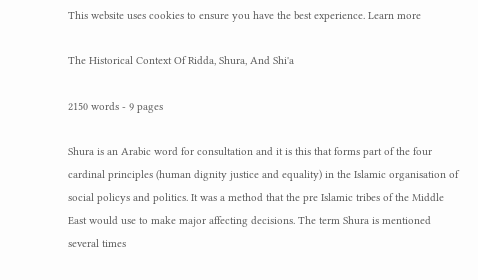This website uses cookies to ensure you have the best experience. Learn more

The Historical Context Of Ridda, Shura, And Shi'a

2150 words - 9 pages

Shura is an Arabic word for consultation and it is this that forms part of the four cardinal principles (human dignity justice and equality) in the Islamic organisation of social policys and politics. It was a method that the pre Islamic tribes of the Middle East would use to make major affecting decisions. The term Shura is mentioned several times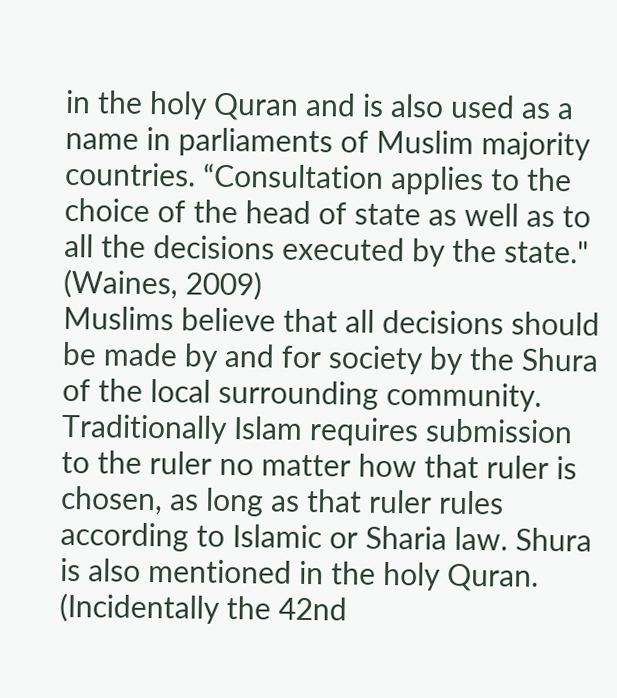in the holy Quran and is also used as a name in parliaments of Muslim majority countries. “Consultation applies to the choice of the head of state as well as to all the decisions executed by the state." (Waines, 2009)
Muslims believe that all decisions should be made by and for society by the Shura of the local surrounding community. Traditionally Islam requires submission to the ruler no matter how that ruler is chosen, as long as that ruler rules according to Islamic or Sharia law. Shura is also mentioned in the holy Quran. (Incidentally the 42nd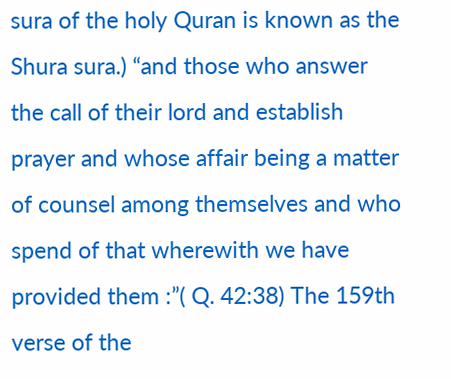sura of the holy Quran is known as the Shura sura.) “and those who answer the call of their lord and establish prayer and whose affair being a matter of counsel among themselves and who spend of that wherewith we have provided them :”( Q. 42:38) The 159th verse of the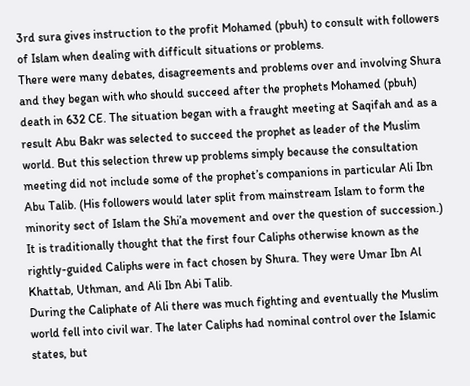3rd sura gives instruction to the profit Mohamed (pbuh) to consult with followers of Islam when dealing with difficult situations or problems.
There were many debates, disagreements and problems over and involving Shura and they began with who should succeed after the prophets Mohamed (pbuh) death in 632 CE. The situation began with a fraught meeting at Saqifah and as a result Abu Bakr was selected to succeed the prophet as leader of the Muslim world. But this selection threw up problems simply because the consultation meeting did not include some of the prophet’s companions in particular Ali Ibn Abu Talib. (His followers would later split from mainstream Islam to form the minority sect of Islam the Shi’a movement and over the question of succession.) It is traditionally thought that the first four Caliphs otherwise known as the rightly-guided Caliphs were in fact chosen by Shura. They were Umar Ibn Al Khattab, Uthman, and Ali Ibn Abi Talib.
During the Caliphate of Ali there was much fighting and eventually the Muslim world fell into civil war. The later Caliphs had nominal control over the Islamic states, but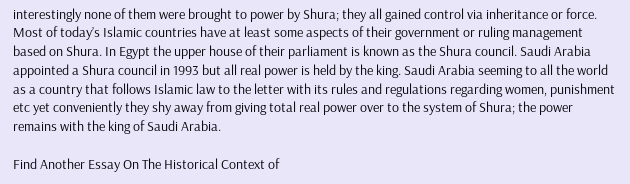interestingly none of them were brought to power by Shura; they all gained control via inheritance or force. Most of today’s Islamic countries have at least some aspects of their government or ruling management based on Shura. In Egypt the upper house of their parliament is known as the Shura council. Saudi Arabia appointed a Shura council in 1993 but all real power is held by the king. Saudi Arabia seeming to all the world as a country that follows Islamic law to the letter with its rules and regulations regarding women, punishment etc yet conveniently they shy away from giving total real power over to the system of Shura; the power remains with the king of Saudi Arabia.

Find Another Essay On The Historical Context of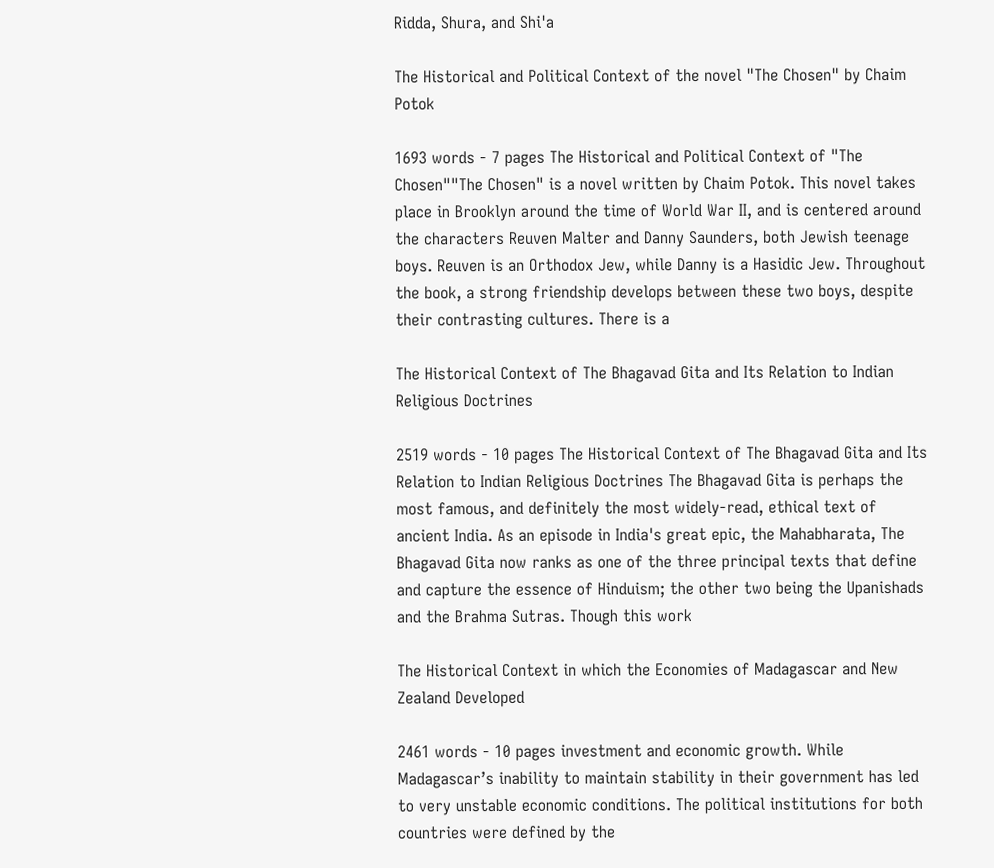Ridda, Shura, and Shi'a

The Historical and Political Context of the novel "The Chosen" by Chaim Potok

1693 words - 7 pages The Historical and Political Context of "The Chosen""The Chosen" is a novel written by Chaim Potok. This novel takes place in Brooklyn around the time of World War II, and is centered around the characters Reuven Malter and Danny Saunders, both Jewish teenage boys. Reuven is an Orthodox Jew, while Danny is a Hasidic Jew. Throughout the book, a strong friendship develops between these two boys, despite their contrasting cultures. There is a

The Historical Context of The Bhagavad Gita and Its Relation to Indian Religious Doctrines

2519 words - 10 pages The Historical Context of The Bhagavad Gita and Its Relation to Indian Religious Doctrines The Bhagavad Gita is perhaps the most famous, and definitely the most widely-read, ethical text of ancient India. As an episode in India's great epic, the Mahabharata, The Bhagavad Gita now ranks as one of the three principal texts that define and capture the essence of Hinduism; the other two being the Upanishads and the Brahma Sutras. Though this work

The Historical Context in which the Economies of Madagascar and New Zealand Developed

2461 words - 10 pages investment and economic growth. While Madagascar’s inability to maintain stability in their government has led to very unstable economic conditions. The political institutions for both countries were defined by the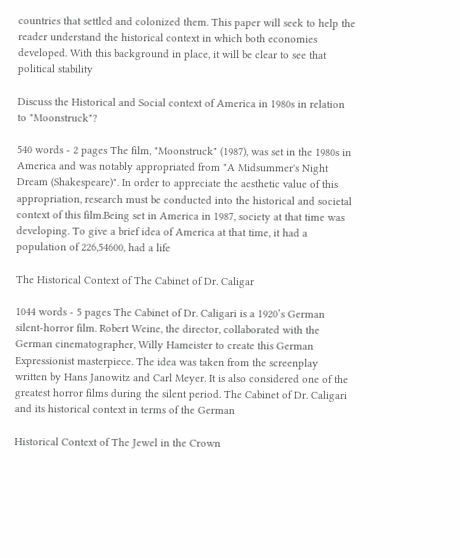countries that settled and colonized them. This paper will seek to help the reader understand the historical context in which both economies developed. With this background in place, it will be clear to see that political stability

Discuss the Historical and Social context of America in 1980s in relation to "Moonstruck"?

540 words - 2 pages The film, "Moonstruck" (1987), was set in the 1980s in America and was notably appropriated from "A Midsummer's Night Dream (Shakespeare)". In order to appreciate the aesthetic value of this appropriation, research must be conducted into the historical and societal context of this film.Being set in America in 1987, society at that time was developing. To give a brief idea of America at that time, it had a population of 226,54600, had a life

The Historical Context of The Cabinet of Dr. Caligar

1044 words - 5 pages The Cabinet of Dr. Caligari is a 1920’s German silent-horror film. Robert Weine, the director, collaborated with the German cinematographer, Willy Hameister to create this German Expressionist masterpiece. The idea was taken from the screenplay written by Hans Janowitz and Carl Meyer. It is also considered one of the greatest horror films during the silent period. The Cabinet of Dr. Caligari and its historical context in terms of the German

Historical Context of The Jewel in the Crown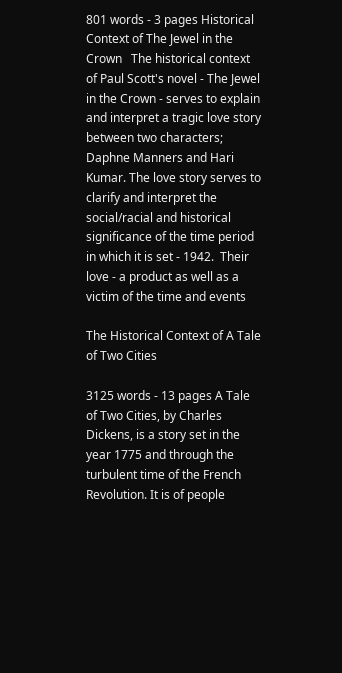801 words - 3 pages Historical Context of The Jewel in the Crown   The historical context of Paul Scott's novel - The Jewel in the Crown - serves to explain and interpret a tragic love story between two characters; Daphne Manners and Hari Kumar. The love story serves to clarify and interpret the social/racial and historical significance of the time period in which it is set - 1942.  Their love - a product as well as a victim of the time and events

The Historical Context of A Tale of Two Cities

3125 words - 13 pages A Tale of Two Cities, by Charles Dickens, is a story set in the year 1775 and through the turbulent time of the French Revolution. It is of people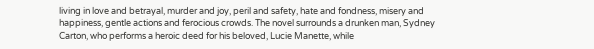living in love and betrayal, murder and joy, peril and safety, hate and fondness, misery and happiness, gentle actions and ferocious crowds. The novel surrounds a drunken man, Sydney Carton, who performs a heroic deed for his beloved, Lucie Manette, while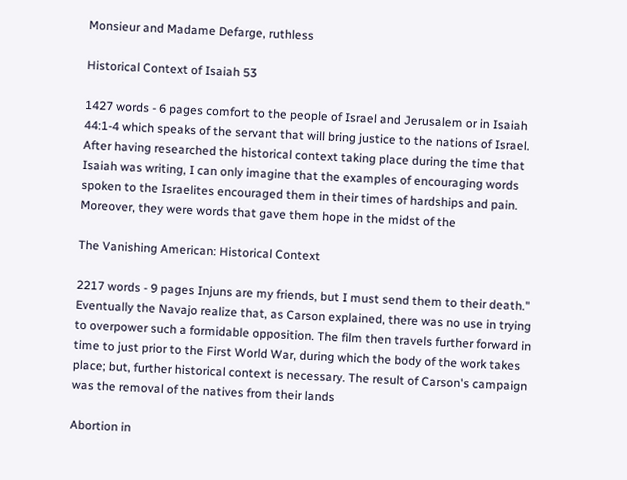Monsieur and Madame Defarge, ruthless

Historical Context of Isaiah 53

1427 words - 6 pages comfort to the people of Israel and Jerusalem or in Isaiah 44:1-4 which speaks of the servant that will bring justice to the nations of Israel. After having researched the historical context taking place during the time that Isaiah was writing, I can only imagine that the examples of encouraging words spoken to the Israelites encouraged them in their times of hardships and pain. Moreover, they were words that gave them hope in the midst of the

The Vanishing American: Historical Context

2217 words - 9 pages Injuns are my friends, but I must send them to their death." Eventually the Navajo realize that, as Carson explained, there was no use in trying to overpower such a formidable opposition. The film then travels further forward in time to just prior to the First World War, during which the body of the work takes place; but, further historical context is necessary. The result of Carson's campaign was the removal of the natives from their lands

Abortion in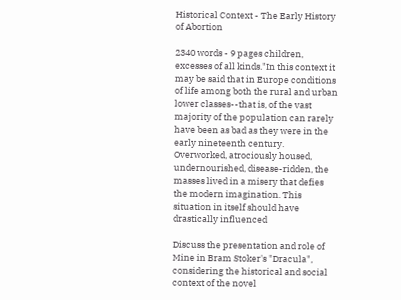Historical Context - The Early History of Abortion

2340 words - 9 pages children, excesses of all kinds."In this context it may be said that in Europe conditions of life among both the rural and urban lower classes--that is, of the vast majority of the population can rarely have been as bad as they were in the early nineteenth century. Overworked, atrociously housed, undernourished, disease-ridden, the masses lived in a misery that defies the modern imagination. This situation in itself should have drastically influenced

Discuss the presentation and role of Mine in Bram Stoker's "Dracula", considering the historical and social context of the novel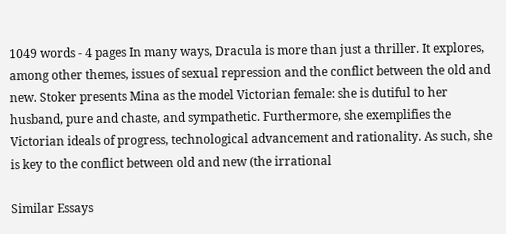1049 words - 4 pages In many ways, Dracula is more than just a thriller. It explores, among other themes, issues of sexual repression and the conflict between the old and new. Stoker presents Mina as the model Victorian female: she is dutiful to her husband, pure and chaste, and sympathetic. Furthermore, she exemplifies the Victorian ideals of progress, technological advancement and rationality. As such, she is key to the conflict between old and new (the irrational

Similar Essays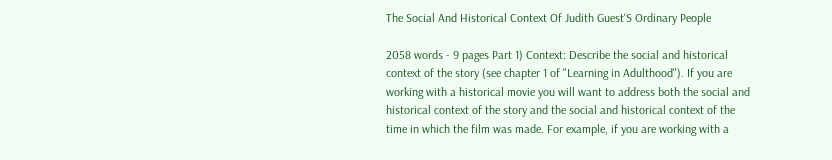The Social And Historical Context Of Judith Guest‘S Ordinary People

2058 words - 9 pages Part 1) Context: Describe the social and historical context of the story (see chapter 1 of "Learning in Adulthood"). If you are working with a historical movie you will want to address both the social and historical context of the story and the social and historical context of the time in which the film was made. For example, if you are working with a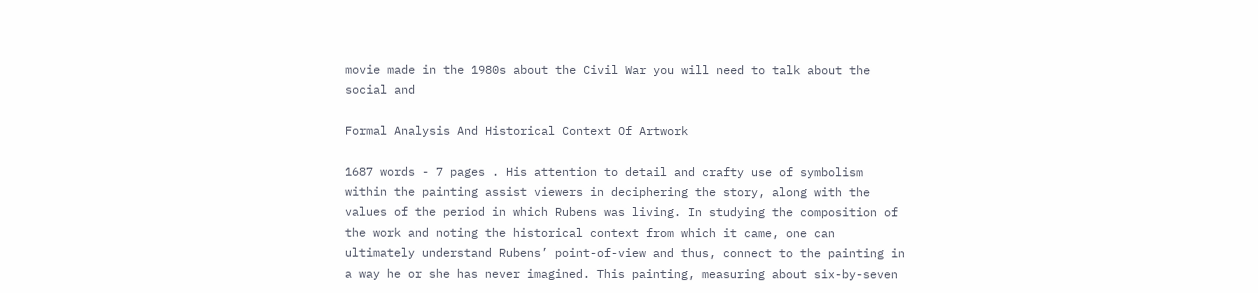movie made in the 1980s about the Civil War you will need to talk about the social and

Formal Analysis And Historical Context Of Artwork

1687 words - 7 pages . His attention to detail and crafty use of symbolism within the painting assist viewers in deciphering the story, along with the values of the period in which Rubens was living. In studying the composition of the work and noting the historical context from which it came, one can ultimately understand Rubens’ point-of-view and thus, connect to the painting in a way he or she has never imagined. This painting, measuring about six-by-seven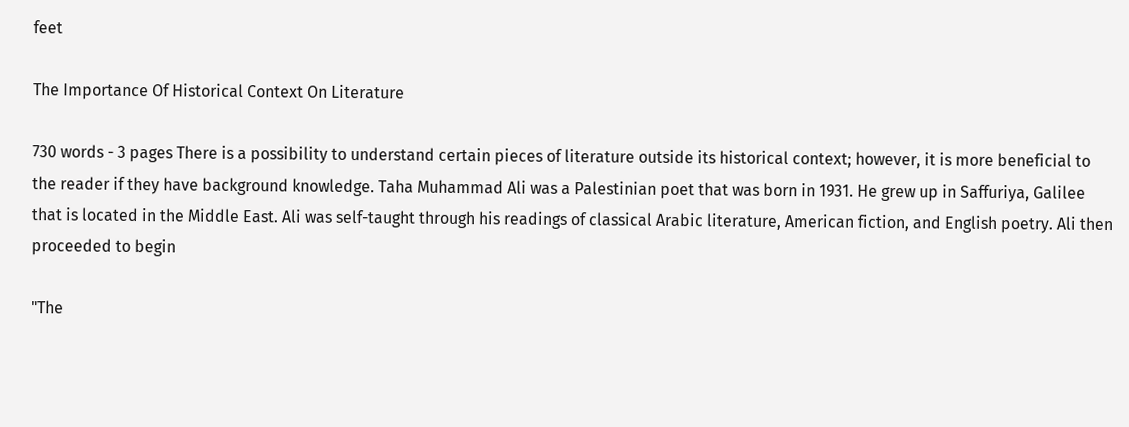feet

The Importance Of Historical Context On Literature

730 words - 3 pages There is a possibility to understand certain pieces of literature outside its historical context; however, it is more beneficial to the reader if they have background knowledge. Taha Muhammad Ali was a Palestinian poet that was born in 1931. He grew up in Saffuriya, Galilee that is located in the Middle East. Ali was self-taught through his readings of classical Arabic literature, American fiction, and English poetry. Ali then proceeded to begin

"The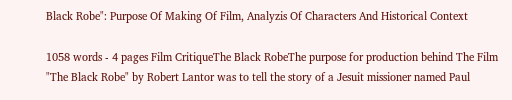Black Robe": Purpose Of Making Of Film, Analyzis Of Characters And Historical Context

1058 words - 4 pages Film CritiqueThe Black RobeThe purpose for production behind The Film "The Black Robe" by Robert Lantor was to tell the story of a Jesuit missioner named Paul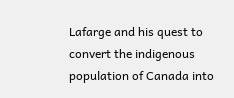Lafarge and his quest to convert the indigenous population of Canada into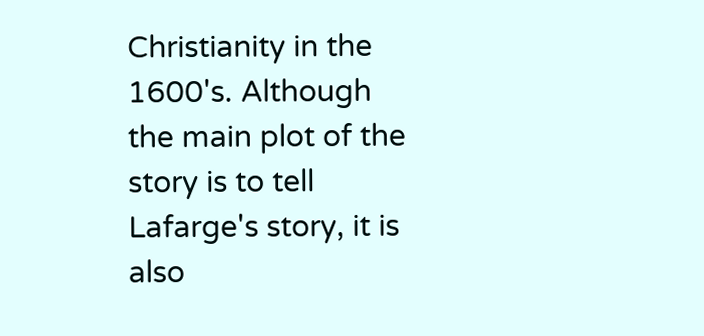Christianity in the 1600's. Although the main plot of the story is to tell Lafarge's story, it is also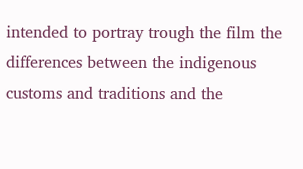intended to portray trough the film the differences between the indigenous customs and traditions and the